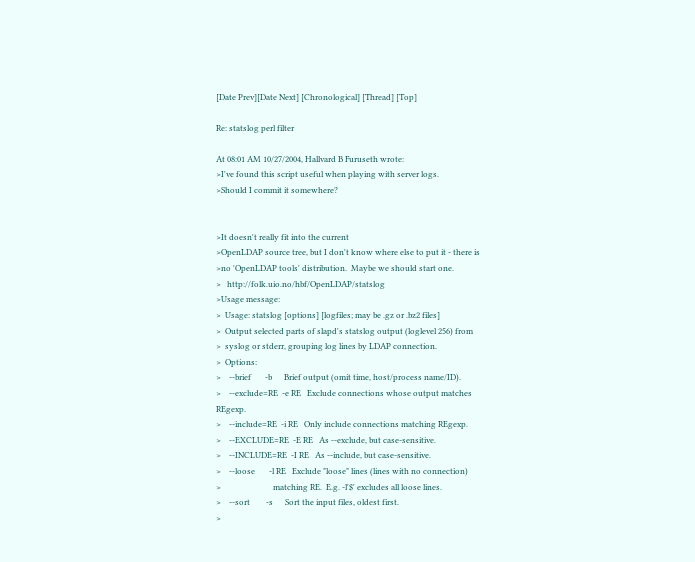[Date Prev][Date Next] [Chronological] [Thread] [Top]

Re: statslog perl filter

At 08:01 AM 10/27/2004, Hallvard B Furuseth wrote:
>I've found this script useful when playing with server logs.
>Should I commit it somewhere?


>It doesn't really fit into the current
>OpenLDAP source tree, but I don't know where else to put it - there is
>no 'OpenLDAP tools' distribution.  Maybe we should start one.
>   http://folk.uio.no/hbf/OpenLDAP/statslog
>Usage message:
>  Usage: statslog [options] [logfiles; may be .gz or .bz2 files]
>  Output selected parts of slapd's statslog output (loglevel 256) from
>  syslog or stderr, grouping log lines by LDAP connection.
>  Options:
>    --brief       -b      Brief output (omit time, host/process name/ID).
>    --exclude=RE  -e RE   Exclude connections whose output matches REgexp.
>    --include=RE  -i RE   Only include connections matching REgexp.
>    --EXCLUDE=RE  -E RE   As --exclude, but case-sensitive.
>    --INCLUDE=RE  -I RE   As --include, but case-sensitive.
>    --loose       -l RE   Exclude "loose" lines (lines with no connection)
>                          matching RE.  E.g. -l'$' excludes all loose lines.
>    --sort        -s      Sort the input files, oldest first.
>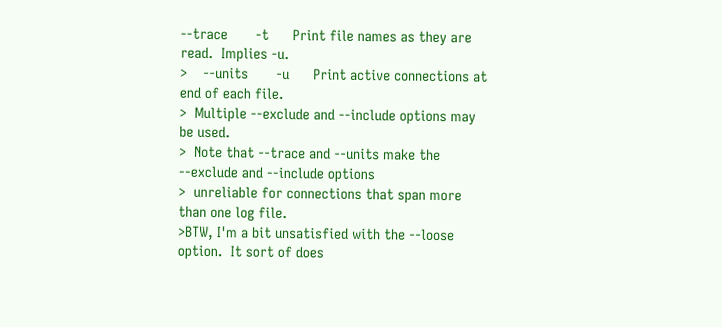--trace       -t      Print file names as they are read.  Implies -u.
>    --units       -u      Print active connections at end of each file.
>  Multiple --exclude and --include options may be used.
>  Note that --trace and --units make the --exclude and --include options
>  unreliable for connections that span more than one log file.
>BTW, I'm a bit unsatisfied with the --loose option.  It sort of does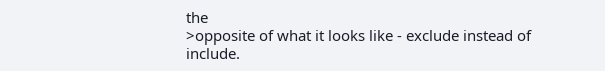the
>opposite of what it looks like - exclude instead of include.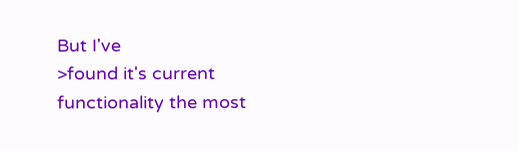But I've
>found it's current functionality the most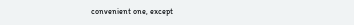convenient one, except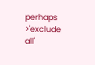perhaps
>'exclude all'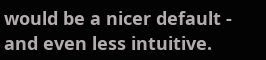would be a nicer default - and even less intuitive.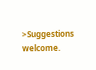>Suggestions welcome.